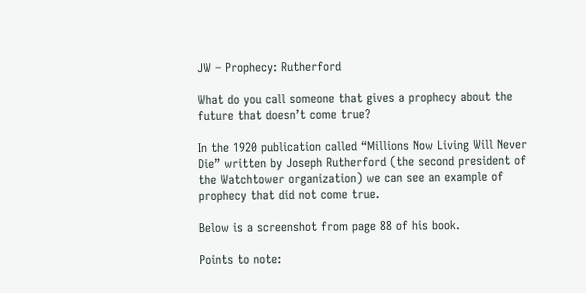JW – Prophecy: Rutherford

What do you call someone that gives a prophecy about the future that doesn’t come true?

In the 1920 publication called “Millions Now Living Will Never Die” written by Joseph Rutherford (the second president of the Watchtower organization) we can see an example of prophecy that did not come true.

Below is a screenshot from page 88 of his book.

Points to note: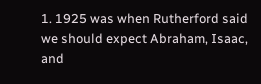1. 1925 was when Rutherford said we should expect Abraham, Isaac, and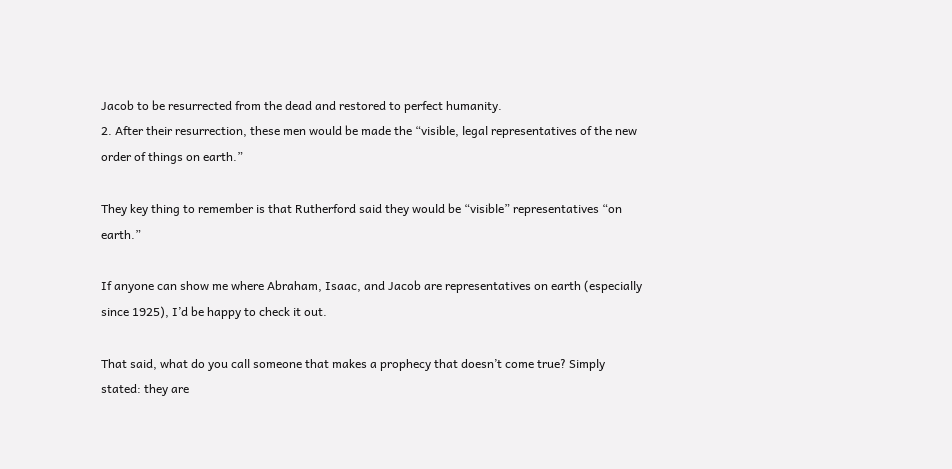Jacob to be resurrected from the dead and restored to perfect humanity.
2. After their resurrection, these men would be made the “visible, legal representatives of the new order of things on earth.”

They key thing to remember is that Rutherford said they would be “visible” representatives “on earth.”

If anyone can show me where Abraham, Isaac, and Jacob are representatives on earth (especially since 1925), I’d be happy to check it out.

That said, what do you call someone that makes a prophecy that doesn’t come true? Simply stated: they are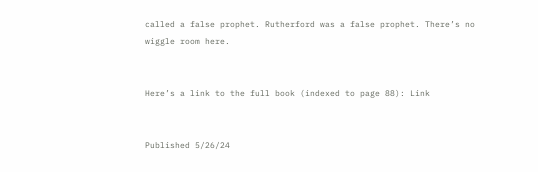called a false prophet. Rutherford was a false prophet. There’s no wiggle room here.


Here’s a link to the full book (indexed to page 88): Link


Published 5/26/24